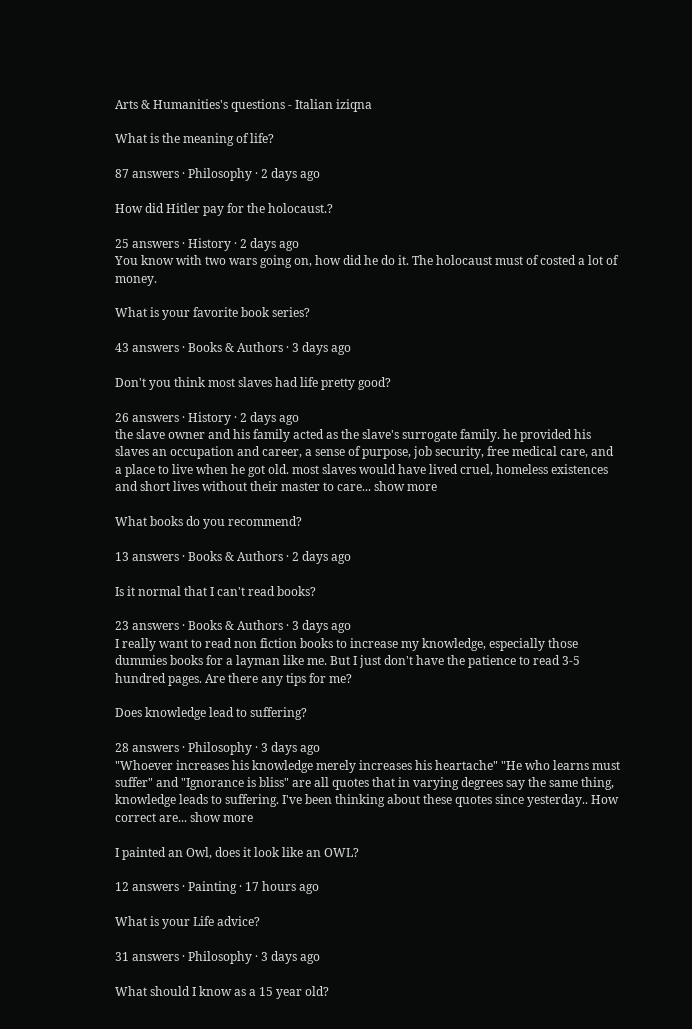Arts & Humanities's questions - Italian iziqna

What is the meaning of life?

87 answers · Philosophy · 2 days ago

How did Hitler pay for the holocaust.?

25 answers · History · 2 days ago
You know with two wars going on, how did he do it. The holocaust must of costed a lot of money.

What is your favorite book series?

43 answers · Books & Authors · 3 days ago

Don't you think most slaves had life pretty good?

26 answers · History · 2 days ago
the slave owner and his family acted as the slave's surrogate family. he provided his slaves an occupation and career, a sense of purpose, job security, free medical care, and a place to live when he got old. most slaves would have lived cruel, homeless existences and short lives without their master to care... show more

What books do you recommend?

13 answers · Books & Authors · 2 days ago

Is it normal that I can't read books?

23 answers · Books & Authors · 3 days ago
I really want to read non fiction books to increase my knowledge, especially those dummies books for a layman like me. But I just don't have the patience to read 3-5 hundred pages. Are there any tips for me?

Does knowledge lead to suffering?

28 answers · Philosophy · 3 days ago
"Whoever increases his knowledge merely increases his heartache" "He who learns must suffer" and "Ignorance is bliss" are all quotes that in varying degrees say the same thing, knowledge leads to suffering. I've been thinking about these quotes since yesterday.. How correct are... show more

I painted an Owl, does it look like an OWL?

12 answers · Painting · 17 hours ago

What is your Life advice?

31 answers · Philosophy · 3 days ago

What should I know as a 15 year old?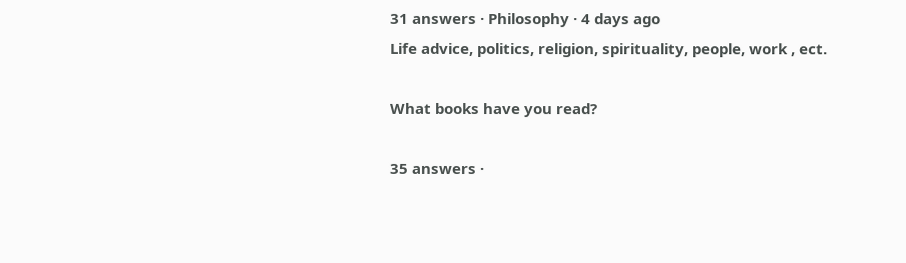31 answers · Philosophy · 4 days ago
Life advice, politics, religion, spirituality, people, work , ect.

What books have you read?

35 answers ·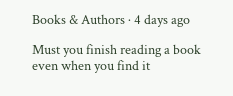Books & Authors · 4 days ago

Must you finish reading a book even when you find it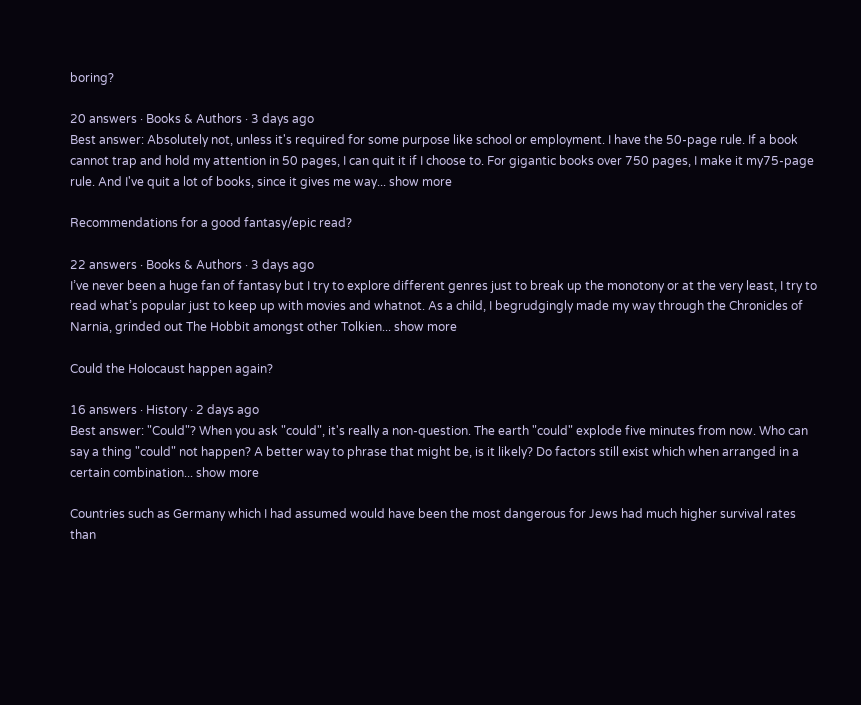boring?

20 answers · Books & Authors · 3 days ago
Best answer: Absolutely not, unless it's required for some purpose like school or employment. I have the 50-page rule. If a book cannot trap and hold my attention in 50 pages, I can quit it if I choose to. For gigantic books over 750 pages, I make it my75-page rule. And I've quit a lot of books, since it gives me way... show more

Recommendations for a good fantasy/epic read?

22 answers · Books & Authors · 3 days ago
I’ve never been a huge fan of fantasy but I try to explore different genres just to break up the monotony or at the very least, I try to read what’s popular just to keep up with movies and whatnot. As a child, I begrudgingly made my way through the Chronicles of Narnia, grinded out The Hobbit amongst other Tolkien... show more

Could the Holocaust happen again?

16 answers · History · 2 days ago
Best answer: "Could"? When you ask "could", it's really a non-question. The earth "could" explode five minutes from now. Who can say a thing "could" not happen? A better way to phrase that might be, is it likely? Do factors still exist which when arranged in a certain combination... show more

Countries such as Germany which I had assumed would have been the most dangerous for Jews had much higher survival rates than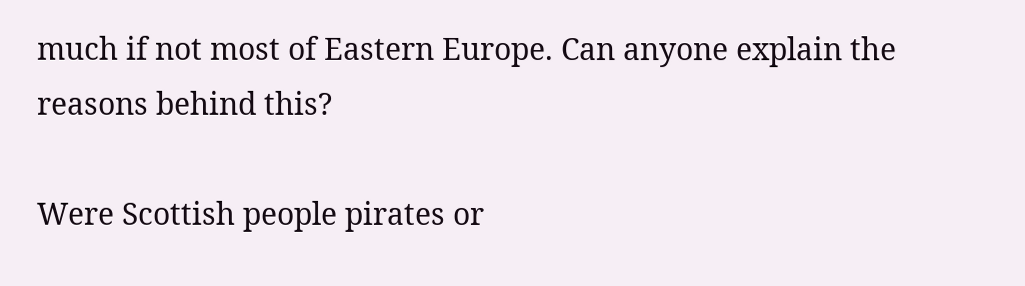much if not most of Eastern Europe. Can anyone explain the reasons behind this?

Were Scottish people pirates or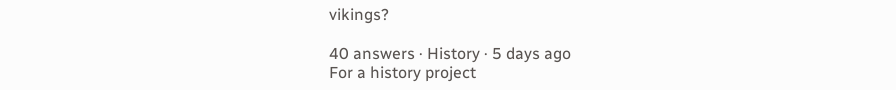vikings?

40 answers · History · 5 days ago
For a history project